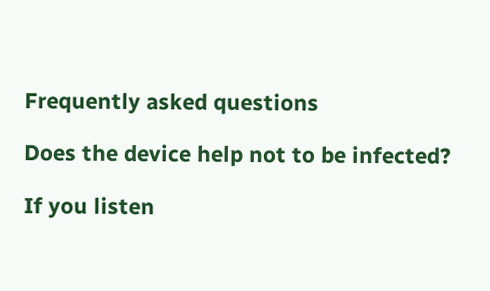Frequently asked questions

Does the device help not to be infected?

If you listen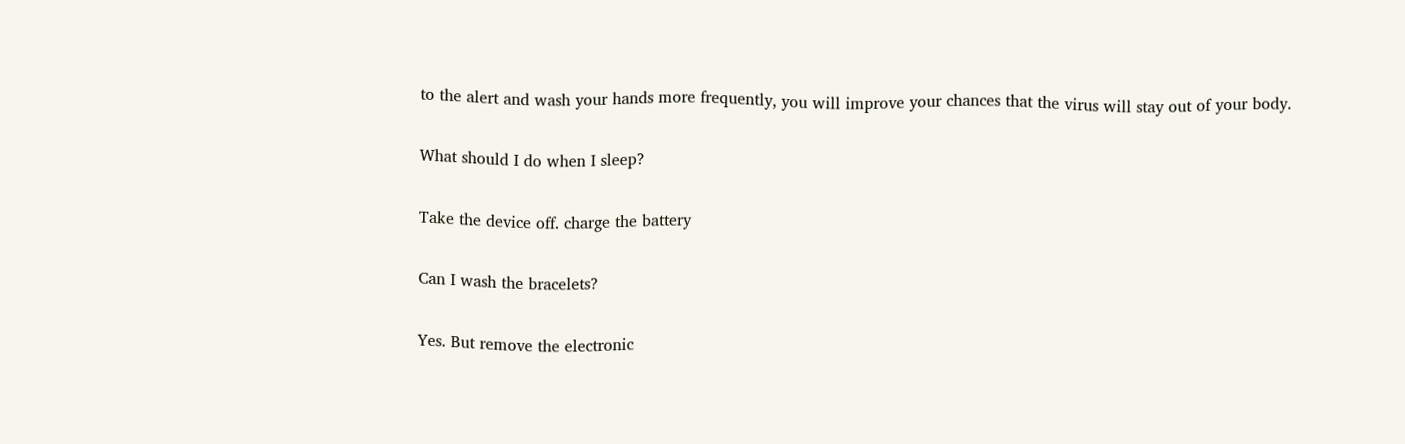to the alert and wash your hands more frequently, you will improve your chances that the virus will stay out of your body.

What should I do when I sleep?

Take the device off. charge the battery

Can I wash the bracelets?

Yes. But remove the electronic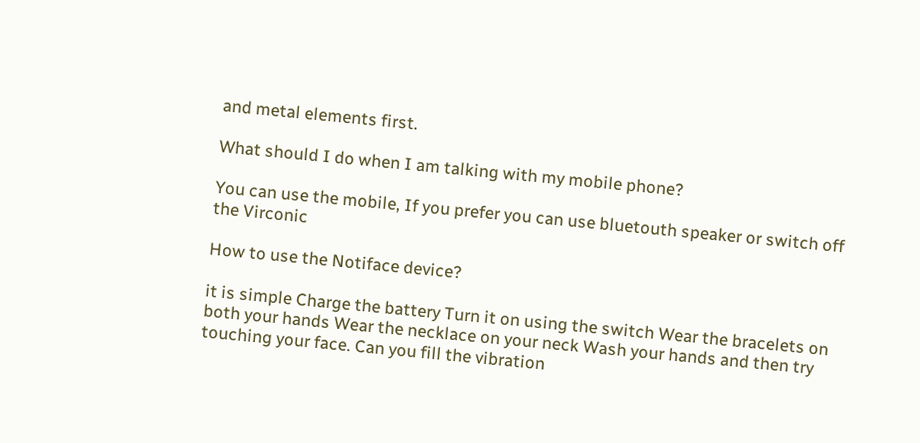and metal elements first.

What should I do when I am talking with my mobile phone?

You can use the mobile, If you prefer you can use bluetouth speaker or switch off the Virconic

How to use the Notiface device?

it is simple Charge the battery Turn it on using the switch Wear the bracelets on both your hands Wear the necklace on your neck Wash your hands and then try touching your face. Can you fill the vibration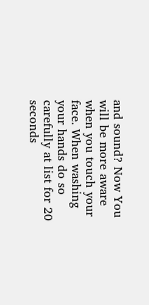and sound? Now You will be more aware when you touch your face. When washing your hands do so carefully at list for 20 seconds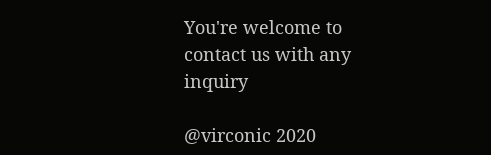You're welcome to contact us with any inquiry

@virconic 2020